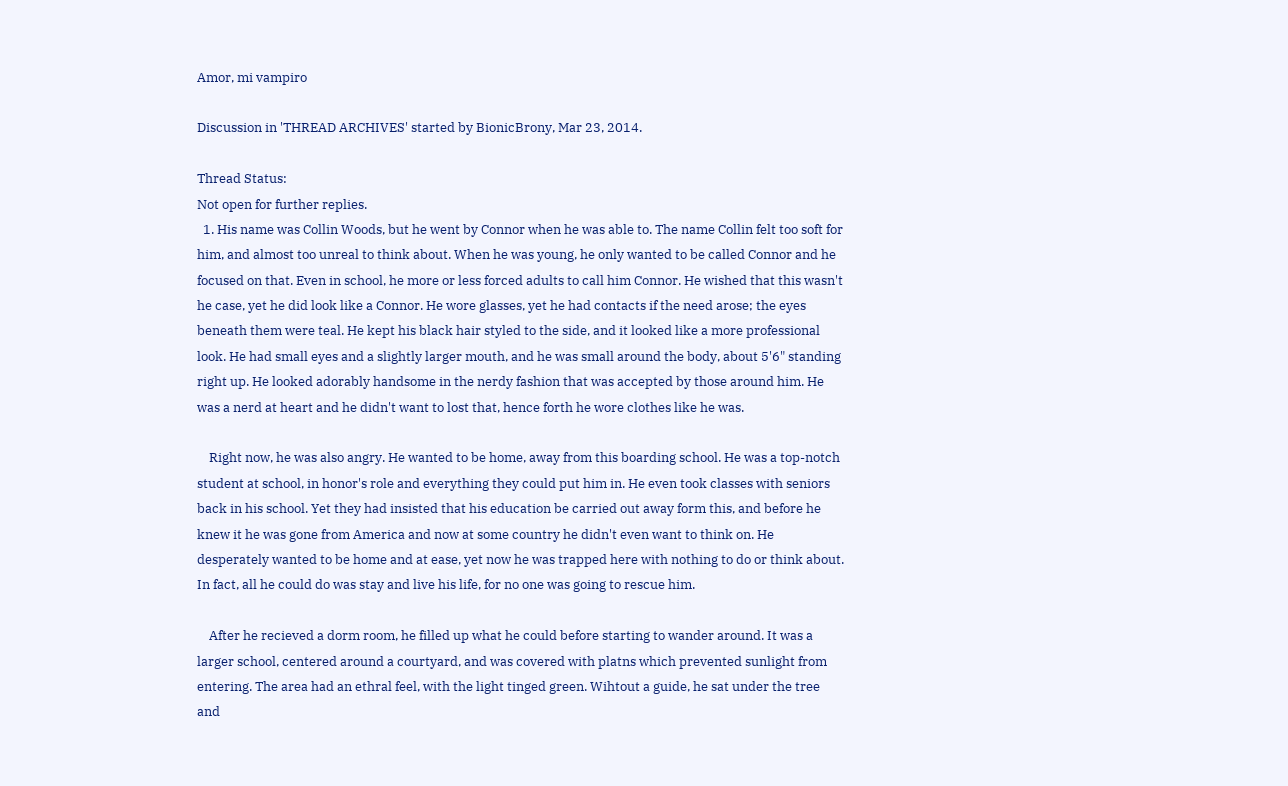Amor, mi vampiro

Discussion in 'THREAD ARCHIVES' started by BionicBrony, Mar 23, 2014.

Thread Status:
Not open for further replies.
  1. His name was Collin Woods, but he went by Connor when he was able to. The name Collin felt too soft for him, and almost too unreal to think about. When he was young, he only wanted to be called Connor and he focused on that. Even in school, he more or less forced adults to call him Connor. He wished that this wasn't he case, yet he did look like a Connor. He wore glasses, yet he had contacts if the need arose; the eyes beneath them were teal. He kept his black hair styled to the side, and it looked like a more professional look. He had small eyes and a slightly larger mouth, and he was small around the body, about 5'6" standing right up. He looked adorably handsome in the nerdy fashion that was accepted by those around him. He was a nerd at heart and he didn't want to lost that, hence forth he wore clothes like he was.

    Right now, he was also angry. He wanted to be home, away from this boarding school. He was a top-notch student at school, in honor's role and everything they could put him in. He even took classes with seniors back in his school. Yet they had insisted that his education be carried out away form this, and before he knew it he was gone from America and now at some country he didn't even want to think on. He desperately wanted to be home and at ease, yet now he was trapped here with nothing to do or think about. In fact, all he could do was stay and live his life, for no one was going to rescue him.

    After he recieved a dorm room, he filled up what he could before starting to wander around. It was a larger school, centered around a courtyard, and was covered with platns which prevented sunlight from entering. The area had an ethral feel, with the light tinged green. Wihtout a guide, he sat under the tree and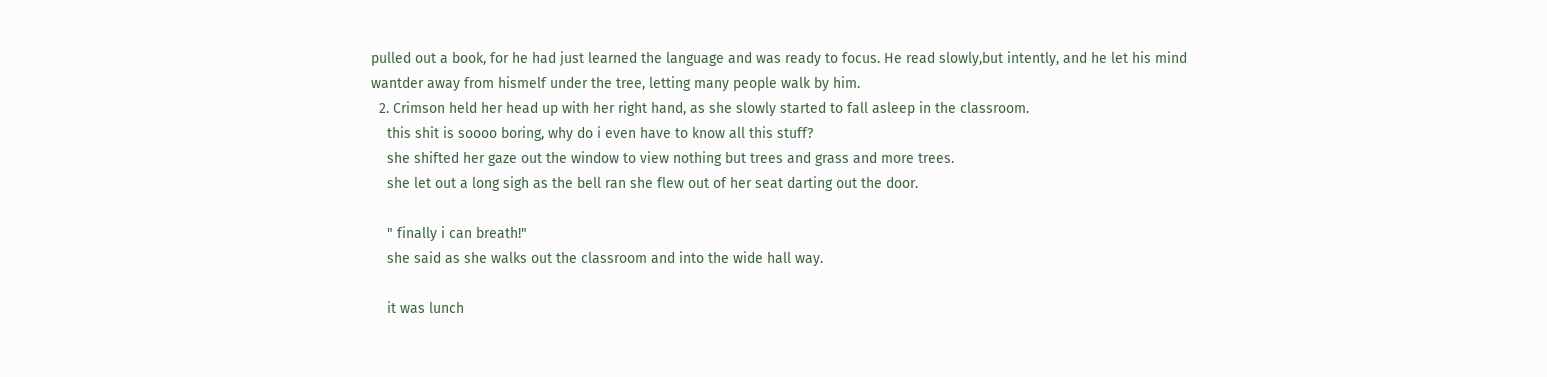pulled out a book, for he had just learned the language and was ready to focus. He read slowly,but intently, and he let his mind wantder away from hismelf under the tree, letting many people walk by him.
  2. Crimson held her head up with her right hand, as she slowly started to fall asleep in the classroom.
    this shit is soooo boring, why do i even have to know all this stuff?
    she shifted her gaze out the window to view nothing but trees and grass and more trees.
    she let out a long sigh as the bell ran she flew out of her seat darting out the door.

    " finally i can breath!"
    she said as she walks out the classroom and into the wide hall way.

    it was lunch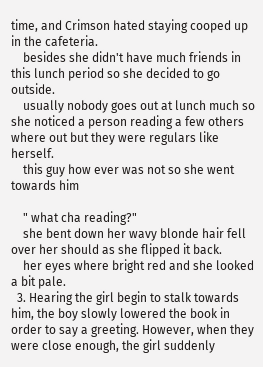time, and Crimson hated staying cooped up in the cafeteria.
    besides she didn't have much friends in this lunch period so she decided to go outside.
    usually nobody goes out at lunch much so she noticed a person reading a few others where out but they were regulars like herself.
    this guy how ever was not so she went towards him

    " what cha reading?"
    she bent down her wavy blonde hair fell over her should as she flipped it back.
    her eyes where bright red and she looked a bit pale.
  3. Hearing the girl begin to stalk towards him, the boy slowly lowered the book in order to say a greeting. However, when they were close enough, the girl suddenly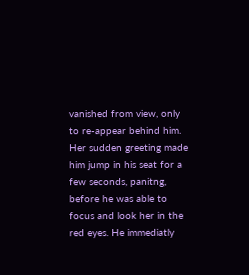vanished from view, only to re-appear behind him. Her sudden greeting made him jump in his seat for a few seconds, panitng, before he was able to focus and look her in the red eyes. He immediatly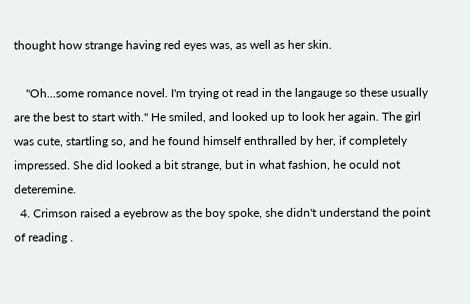thought how strange having red eyes was, as well as her skin.

    "Oh...some romance novel. I'm trying ot read in the langauge so these usually are the best to start with." He smiled, and looked up to look her again. The girl was cute, startling so, and he found himself enthralled by her, if completely impressed. She did looked a bit strange, but in what fashion, he oculd not deteremine.
  4. Crimson raised a eyebrow as the boy spoke, she didn't understand the point of reading .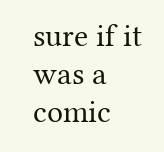sure if it was a comic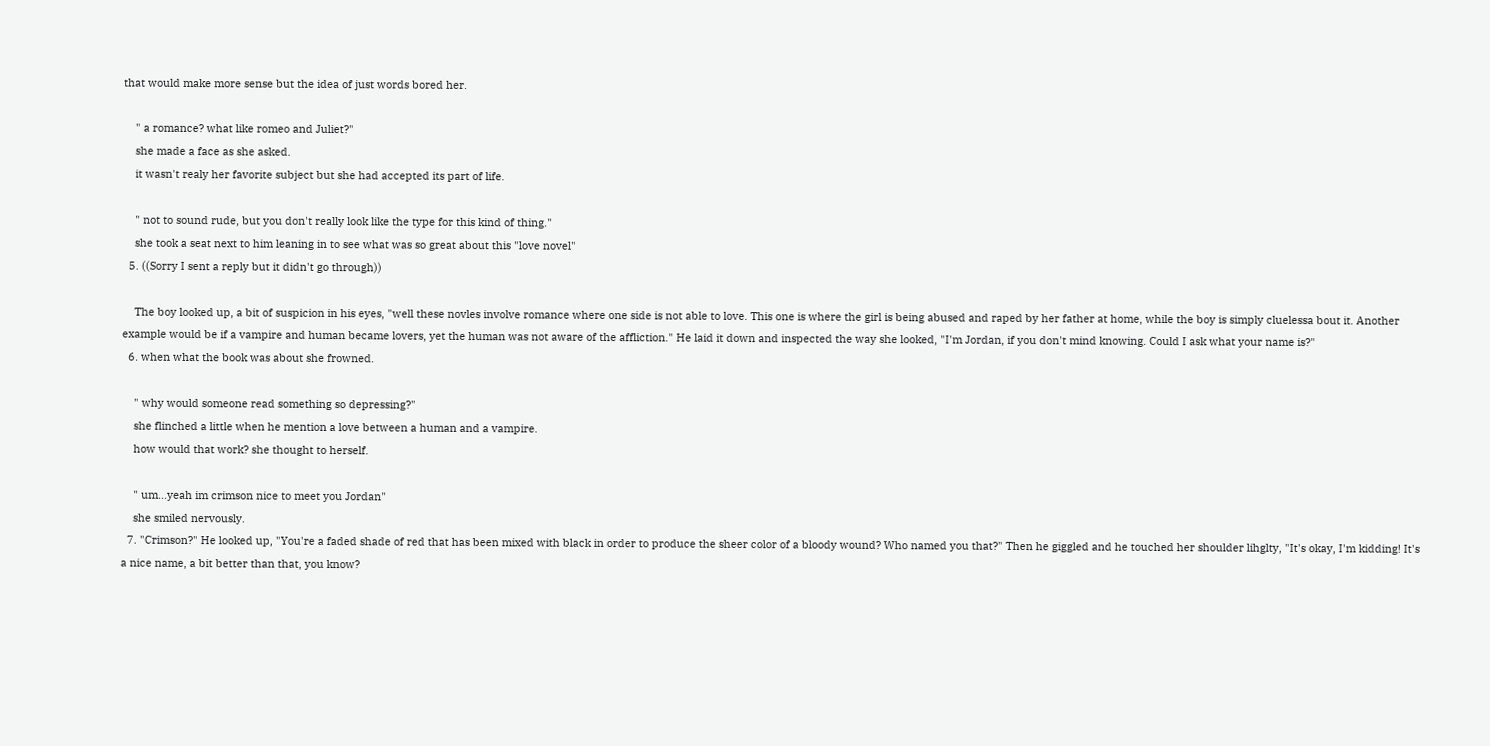that would make more sense but the idea of just words bored her.

    " a romance? what like romeo and Juliet?"
    she made a face as she asked.
    it wasn't realy her favorite subject but she had accepted its part of life.

    " not to sound rude, but you don't really look like the type for this kind of thing."
    she took a seat next to him leaning in to see what was so great about this "love novel"
  5. ((Sorry I sent a reply but it didn't go through))

    The boy looked up, a bit of suspicion in his eyes, "well these novles involve romance where one side is not able to love. This one is where the girl is being abused and raped by her father at home, while the boy is simply cluelessa bout it. Another example would be if a vampire and human became lovers, yet the human was not aware of the affliction." He laid it down and inspected the way she looked, "I'm Jordan, if you don't mind knowing. Could I ask what your name is?"
  6. when what the book was about she frowned.

    " why would someone read something so depressing?"
    she flinched a little when he mention a love between a human and a vampire.
    how would that work? she thought to herself.

    " um...yeah im crimson nice to meet you Jordan"
    she smiled nervously.
  7. "Crimson?" He looked up, "You're a faded shade of red that has been mixed with black in order to produce the sheer color of a bloody wound? Who named you that?" Then he giggled and he touched her shoulder lihglty, "It's okay, I'm kidding! It's a nice name, a bit better than that, you know?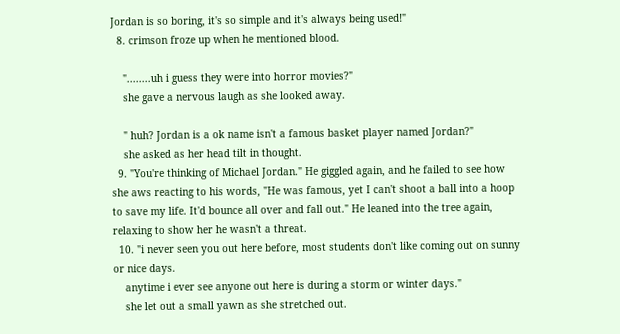Jordan is so boring, it's so simple and it's always being used!"
  8. crimson froze up when he mentioned blood.

    "........uh i guess they were into horror movies?"
    she gave a nervous laugh as she looked away.

    " huh? Jordan is a ok name isn't a famous basket player named Jordan?"
    she asked as her head tilt in thought.
  9. "You're thinking of Michael Jordan." He giggled again, and he failed to see how she aws reacting to his words, "He was famous, yet I can't shoot a ball into a hoop to save my life. It'd bounce all over and fall out." He leaned into the tree again, relaxing to show her he wasn't a threat.
  10. "i never seen you out here before, most students don't like coming out on sunny or nice days.
    anytime i ever see anyone out here is during a storm or winter days."
    she let out a small yawn as she stretched out.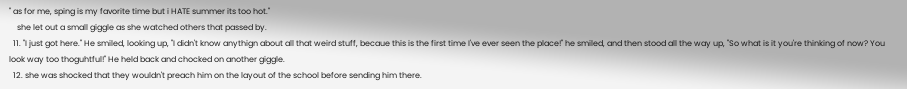" as for me, sping is my favorite time but i HATE summer its too hot."
    she let out a small giggle as she watched others that passed by.
  11. "I just got here." He smiled, looking up, "I didn't know anythign about all that weird stuff, becaue this is the first time I've ever seen the place!" he smiled, and then stood all the way up, "So what is it you're thinking of now? You look way too thoguhtful!" He held back and chocked on another giggle.
  12. she was shocked that they wouldn't preach him on the layout of the school before sending him there.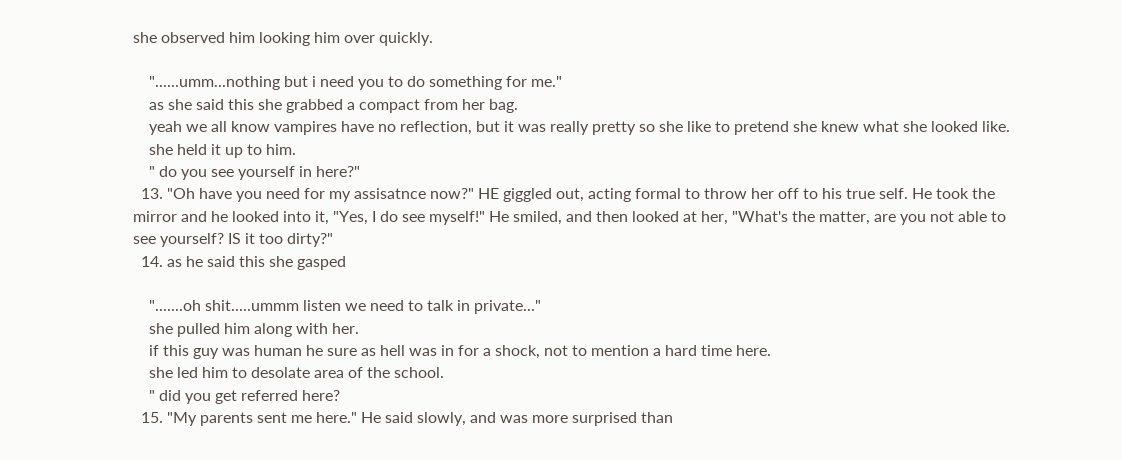she observed him looking him over quickly.

    "......umm...nothing but i need you to do something for me."
    as she said this she grabbed a compact from her bag.
    yeah we all know vampires have no reflection, but it was really pretty so she like to pretend she knew what she looked like.
    she held it up to him.
    " do you see yourself in here?"
  13. "Oh have you need for my assisatnce now?" HE giggled out, acting formal to throw her off to his true self. He took the mirror and he looked into it, "Yes, I do see myself!" He smiled, and then looked at her, "What's the matter, are you not able to see yourself? IS it too dirty?"
  14. as he said this she gasped

    ".......oh shit.....ummm listen we need to talk in private..."
    she pulled him along with her.
    if this guy was human he sure as hell was in for a shock, not to mention a hard time here.
    she led him to desolate area of the school.
    " did you get referred here?
  15. "My parents sent me here." He said slowly, and was more surprised than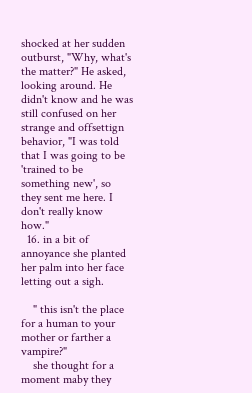shocked at her sudden outburst, "Why, what's the matter?" He asked, looking around. He didn't know and he was still confused on her strange and offsettign behavior, "I was told that I was going to be 'trained to be something new', so they sent me here. I don't really know how."
  16. in a bit of annoyance she planted her palm into her face letting out a sigh.

    " this isn't the place for a human to your mother or farther a vampire?"
    she thought for a moment maby they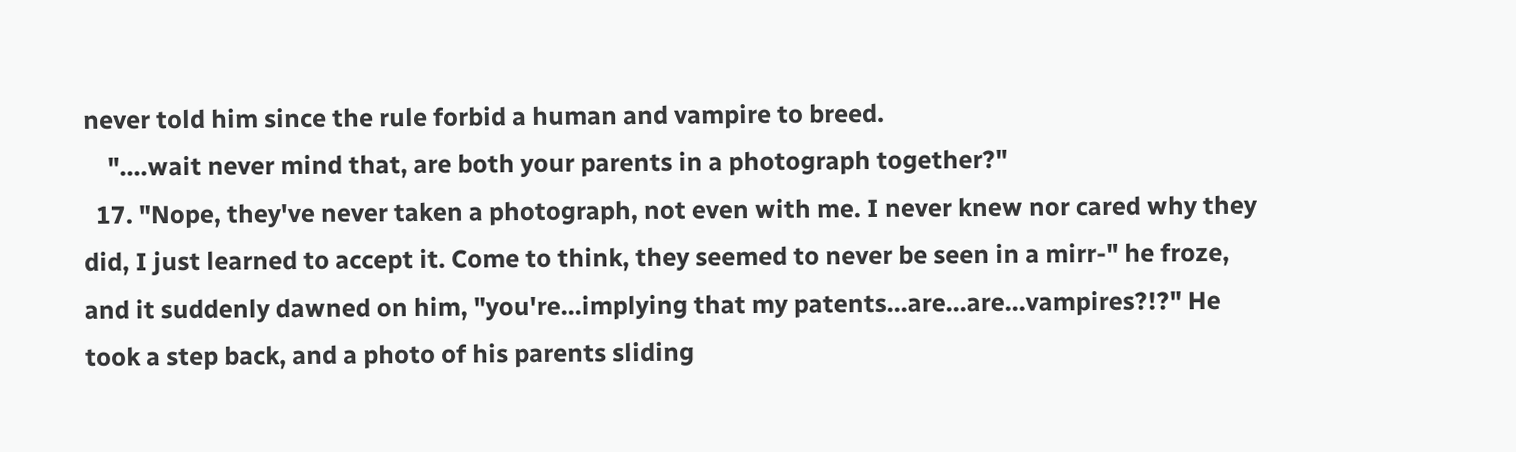never told him since the rule forbid a human and vampire to breed.
    "....wait never mind that, are both your parents in a photograph together?"
  17. "Nope, they've never taken a photograph, not even with me. I never knew nor cared why they did, I just learned to accept it. Come to think, they seemed to never be seen in a mirr-" he froze, and it suddenly dawned on him, "you're...implying that my patents...are...are...vampires?!?" He took a step back, and a photo of his parents sliding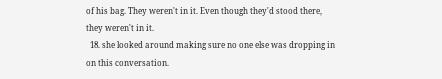of his bag. They weren't in it. Even though they'd stood there, they weren't in it.
  18. she looked around making sure no one else was dropping in on this conversation.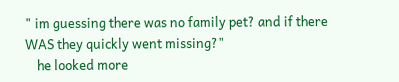" im guessing there was no family pet? and if there WAS they quickly went missing?"
    he looked more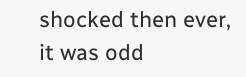shocked then ever, it was odd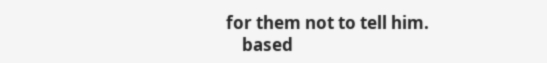for them not to tell him.
    based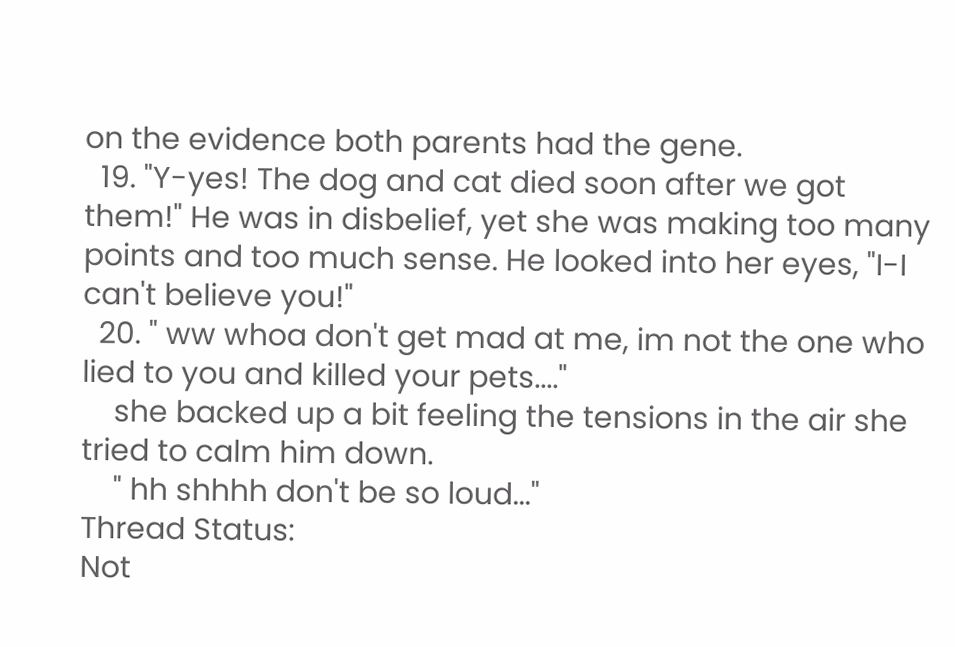on the evidence both parents had the gene.
  19. "Y-yes! The dog and cat died soon after we got them!" He was in disbelief, yet she was making too many points and too much sense. He looked into her eyes, "I-I can't believe you!"
  20. " ww whoa don't get mad at me, im not the one who lied to you and killed your pets...."
    she backed up a bit feeling the tensions in the air she tried to calm him down.
    " hh shhhh don't be so loud..."
Thread Status:
Not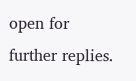open for further replies.